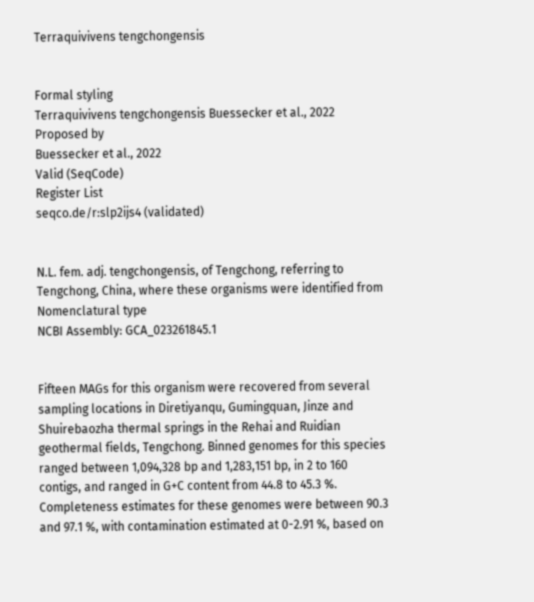Terraquivivens tengchongensis


Formal styling
Terraquivivens tengchongensis Buessecker et al., 2022
Proposed by
Buessecker et al., 2022
Valid (SeqCode)
Register List
seqco.de/r:slp2ijs4 (validated)


N.L. fem. adj. tengchongensis, of Tengchong, referring to Tengchong, China, where these organisms were identified from
Nomenclatural type
NCBI Assembly: GCA_023261845.1


Fifteen MAGs for this organism were recovered from several sampling locations in Diretiyanqu, Gumingquan, Jinze and Shuirebaozha thermal springs in the Rehai and Ruidian geothermal fields, Tengchong. Binned genomes for this species ranged between 1,094,328 bp and 1,283,151 bp, in 2 to 160 contigs, and ranged in G+C content from 44.8 to 45.3 %. Completeness estimates for these genomes were between 90.3 and 97.1 %, with contamination estimated at 0-2.91 %, based on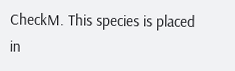CheckM. This species is placed in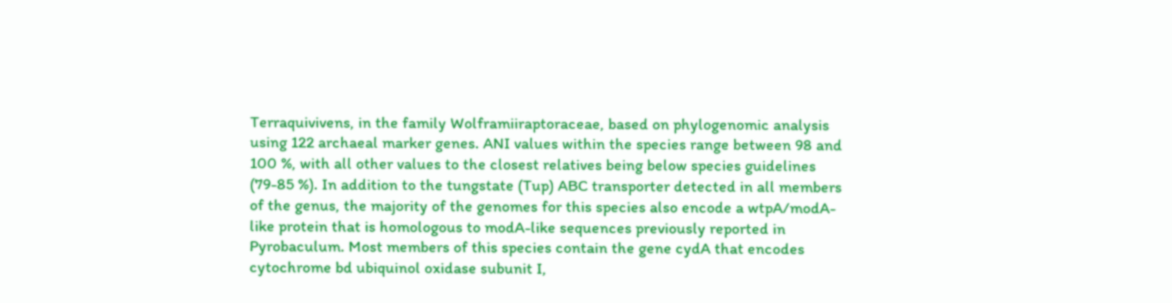Terraquivivens, in the family Wolframiiraptoraceae, based on phylogenomic analysis using 122 archaeal marker genes. ANI values within the species range between 98 and 100 %, with all other values to the closest relatives being below species guidelines (79-85 %). In addition to the tungstate (Tup) ABC transporter detected in all members of the genus, the majority of the genomes for this species also encode a wtpA/modA-like protein that is homologous to modA-like sequences previously reported in Pyrobaculum. Most members of this species contain the gene cydA that encodes cytochrome bd ubiquinol oxidase subunit I,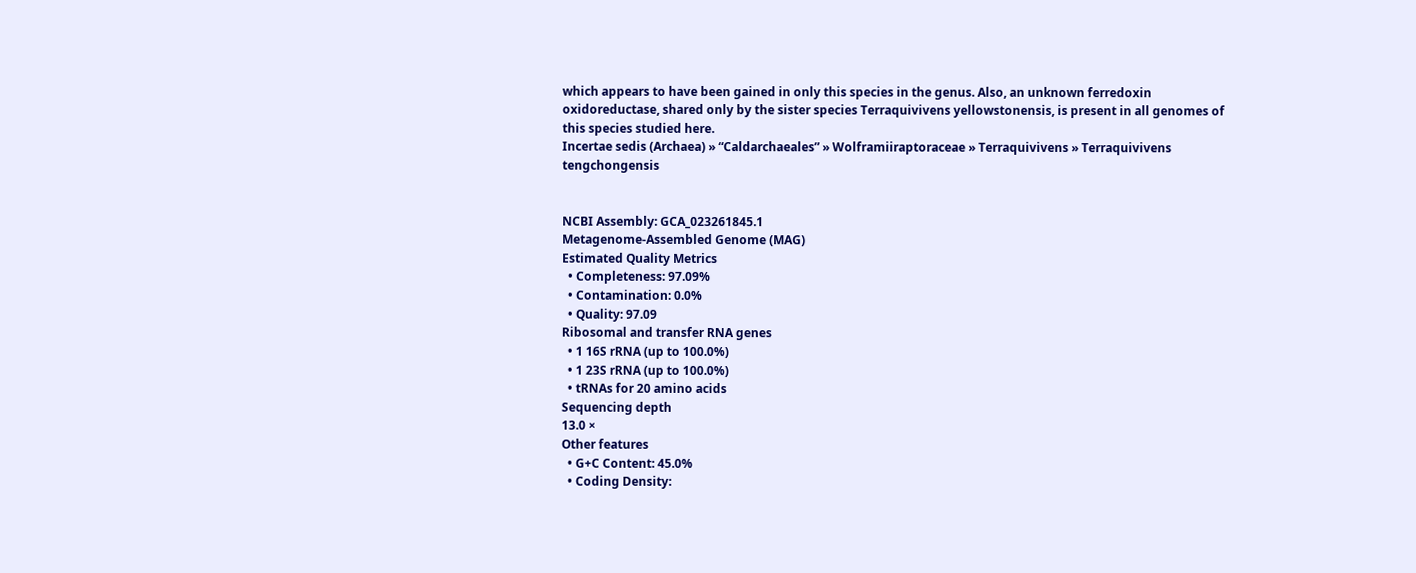which appears to have been gained in only this species in the genus. Also, an unknown ferredoxin oxidoreductase, shared only by the sister species Terraquivivens yellowstonensis, is present in all genomes of this species studied here.
Incertae sedis (Archaea) » “Caldarchaeales” » Wolframiiraptoraceae » Terraquivivens » Terraquivivens tengchongensis


NCBI Assembly: GCA_023261845.1
Metagenome-Assembled Genome (MAG)
Estimated Quality Metrics
  • Completeness: 97.09%
  • Contamination: 0.0%
  • Quality: 97.09
Ribosomal and transfer RNA genes
  • 1 16S rRNA (up to 100.0%)
  • 1 23S rRNA (up to 100.0%)
  • tRNAs for 20 amino acids
Sequencing depth
13.0 ×
Other features
  • G+C Content: 45.0%
  • Coding Density: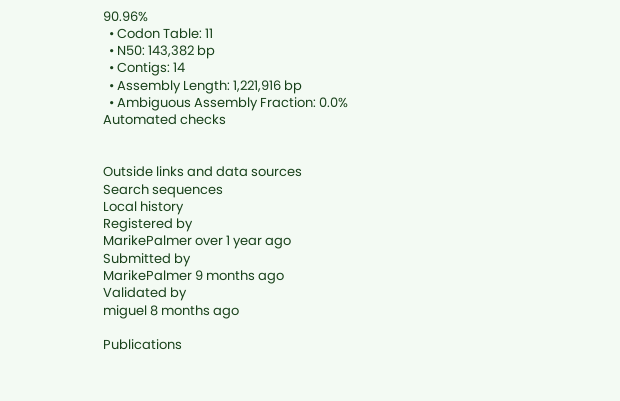90.96%
  • Codon Table: 11
  • N50: 143,382 bp
  • Contigs: 14
  • Assembly Length: 1,221,916 bp
  • Ambiguous Assembly Fraction: 0.0%
Automated checks


Outside links and data sources
Search sequences
Local history
Registered by
MarikePalmer over 1 year ago
Submitted by
MarikePalmer 9 months ago
Validated by
miguel 8 months ago

Publications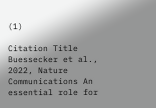(1)

Citation Title
Buessecker et al., 2022, Nature Communications An essential role for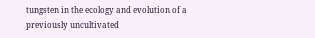tungsten in the ecology and evolution of a previously uncultivated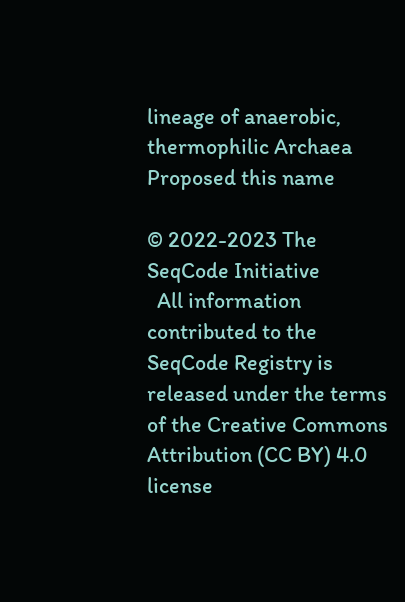lineage of anaerobic, thermophilic Archaea
Proposed this name

© 2022-2023 The SeqCode Initiative
  All information contributed to the SeqCode Registry is released under the terms of the Creative Commons Attribution (CC BY) 4.0 license